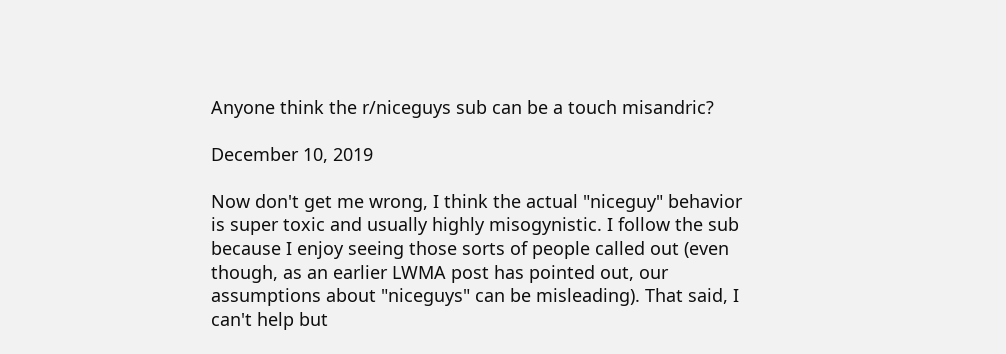Anyone think the r/niceguys sub can be a touch misandric?

December 10, 2019

Now don't get me wrong, I think the actual "niceguy" behavior is super toxic and usually highly misogynistic. I follow the sub because I enjoy seeing those sorts of people called out (even though, as an earlier LWMA post has pointed out, our assumptions about "niceguys" can be misleading). That said, I can't help but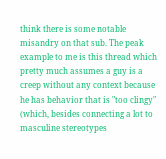think there is some notable misandry on that sub. The peak example to me is this thread which pretty much assumes a guy is a creep without any context because he has behavior that is "too clingy" (which, besides connecting a lot to masculine stereotypes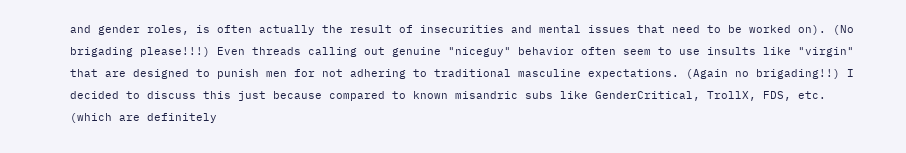and gender roles, is often actually the result of insecurities and mental issues that need to be worked on). (No brigading please!!!) Even threads calling out genuine "niceguy" behavior often seem to use insults like "virgin" that are designed to punish men for not adhering to traditional masculine expectations. (Again no brigading!!) I decided to discuss this just because compared to known misandric subs like GenderCritical, TrollX, FDS, etc. (which are definitely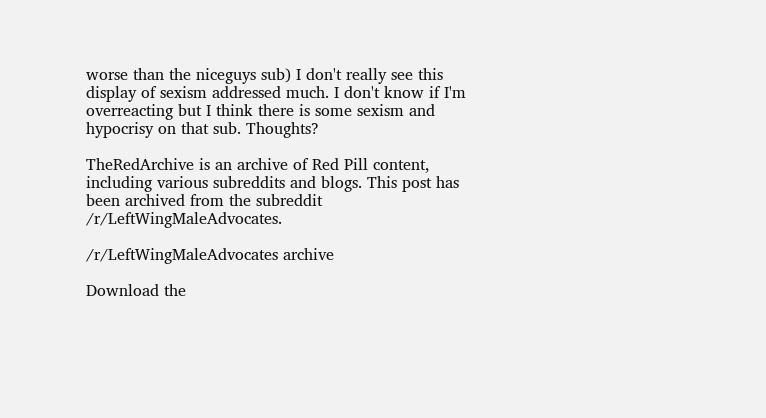worse than the niceguys sub) I don't really see this display of sexism addressed much. I don't know if I'm overreacting but I think there is some sexism and hypocrisy on that sub. Thoughts?

TheRedArchive is an archive of Red Pill content, including various subreddits and blogs. This post has been archived from the subreddit /r/LeftWingMaleAdvocates.

/r/LeftWingMaleAdvocates archive

Download the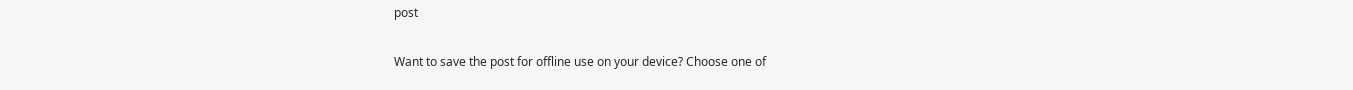post

Want to save the post for offline use on your device? Choose one of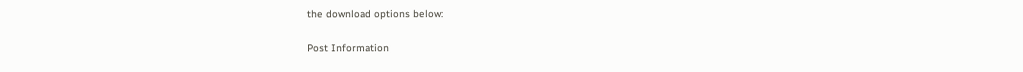the download options below:

Post Information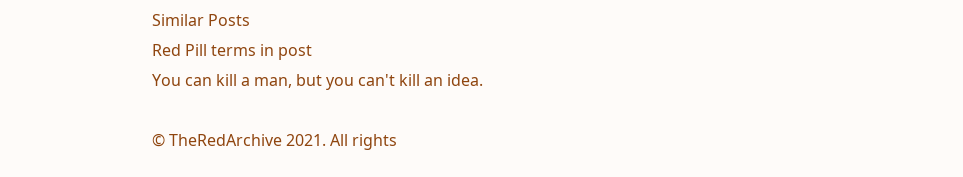Similar Posts
Red Pill terms in post
You can kill a man, but you can't kill an idea.

© TheRedArchive 2021. All rights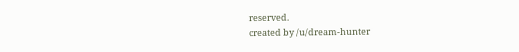reserved.
created by /u/dream-hunter